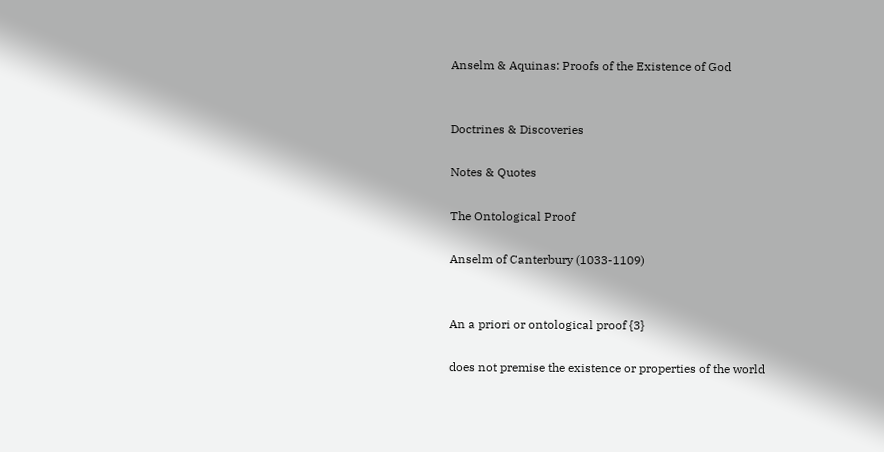Anselm & Aquinas: Proofs of the Existence of God


Doctrines & Discoveries

Notes & Quotes

The Ontological Proof

Anselm of Canterbury (1033-1109)


An a priori or ontological proof {3}

does not premise the existence or properties of the world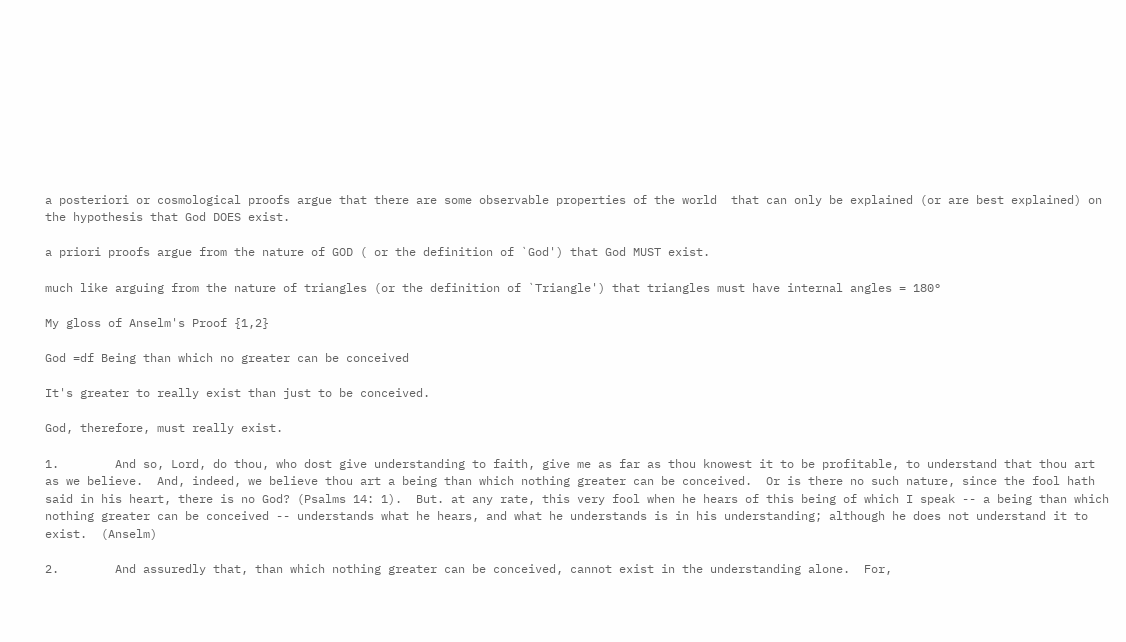a posteriori or cosmological proofs argue that there are some observable properties of the world  that can only be explained (or are best explained) on the hypothesis that God DOES exist.

a priori proofs argue from the nature of GOD ( or the definition of `God') that God MUST exist.

much like arguing from the nature of triangles (or the definition of `Triangle') that triangles must have internal angles = 180°

My gloss of Anselm's Proof {1,2}

God =df Being than which no greater can be conceived

It's greater to really exist than just to be conceived.

God, therefore, must really exist.

1.        And so, Lord, do thou, who dost give understanding to faith, give me as far as thou knowest it to be profitable, to understand that thou art as we believe.  And, indeed, we believe thou art a being than which nothing greater can be conceived.  Or is there no such nature, since the fool hath said in his heart, there is no God? (Psalms 14: 1).  But. at any rate, this very fool when he hears of this being of which I speak -- a being than which nothing greater can be conceived -- understands what he hears, and what he understands is in his understanding; although he does not understand it to exist.  (Anselm)

2.        And assuredly that, than which nothing greater can be conceived, cannot exist in the understanding alone.  For,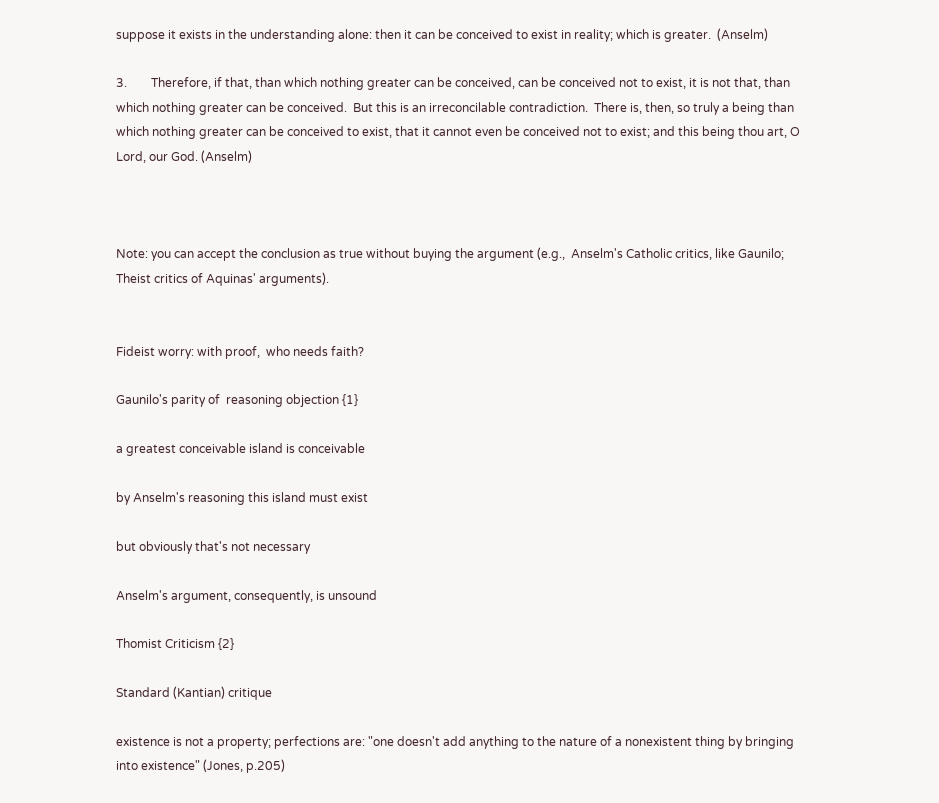suppose it exists in the understanding alone: then it can be conceived to exist in reality; which is greater.  (Anselm)

3.        Therefore, if that, than which nothing greater can be conceived, can be conceived not to exist, it is not that, than which nothing greater can be conceived.  But this is an irreconcilable contradiction.  There is, then, so truly a being than which nothing greater can be conceived to exist, that it cannot even be conceived not to exist; and this being thou art, O Lord, our God. (Anselm)



Note: you can accept the conclusion as true without buying the argument (e.g.,  Anselm's Catholic critics, like Gaunilo; Theist critics of Aquinas' arguments).


Fideist worry: with proof,  who needs faith?

Gaunilo's parity of  reasoning objection {1}

a greatest conceivable island is conceivable

by Anselm's reasoning this island must exist

but obviously that's not necessary

Anselm's argument, consequently, is unsound

Thomist Criticism {2}

Standard (Kantian) critique

existence is not a property; perfections are: "one doesn't add anything to the nature of a nonexistent thing by bringing into existence" (Jones, p.205)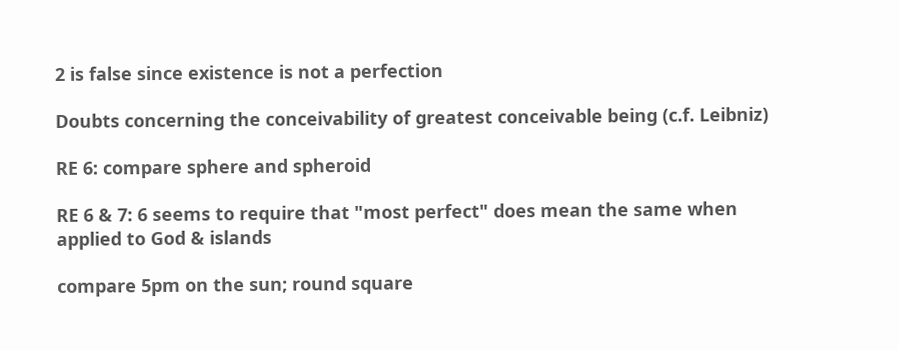2 is false since existence is not a perfection

Doubts concerning the conceivability of greatest conceivable being (c.f. Leibniz)

RE 6: compare sphere and spheroid

RE 6 & 7: 6 seems to require that "most perfect" does mean the same when applied to God & islands

compare 5pm on the sun; round square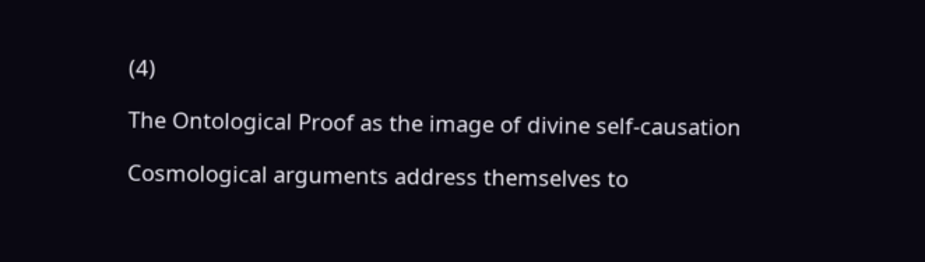(4)

The Ontological Proof as the image of divine self-causation

Cosmological arguments address themselves to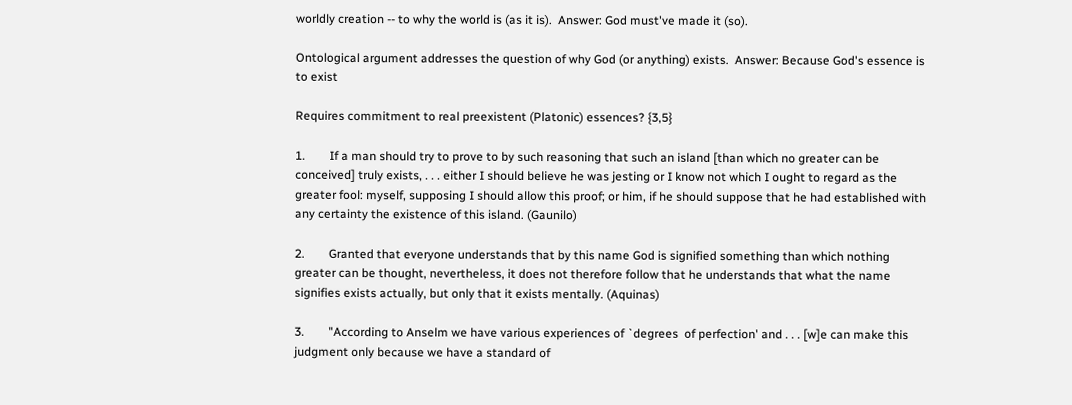worldly creation -- to why the world is (as it is).  Answer: God must've made it (so).

Ontological argument addresses the question of why God (or anything) exists.  Answer: Because God's essence is to exist

Requires commitment to real preexistent (Platonic) essences? {3,5}

1.        If a man should try to prove to by such reasoning that such an island [than which no greater can be conceived] truly exists, . . . either I should believe he was jesting or I know not which I ought to regard as the greater fool: myself, supposing I should allow this proof; or him, if he should suppose that he had established with any certainty the existence of this island. (Gaunilo)

2.        Granted that everyone understands that by this name God is signified something than which nothing greater can be thought, nevertheless, it does not therefore follow that he understands that what the name signifies exists actually, but only that it exists mentally. (Aquinas)

3.        "According to Anselm we have various experiences of `degrees  of perfection' and . . . [w]e can make this judgment only because we have a standard of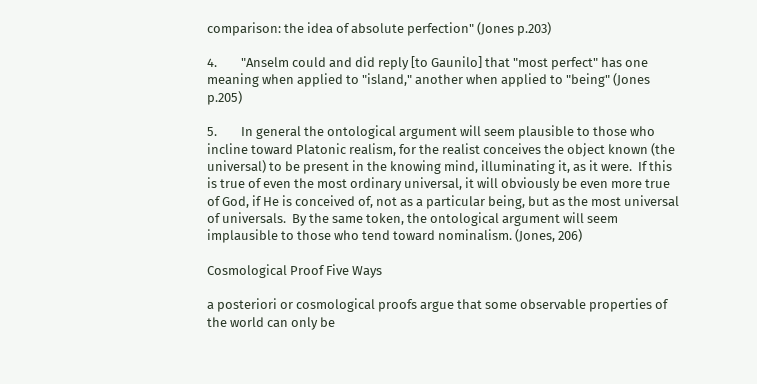comparison: the idea of absolute perfection" (Jones p.203)

4.        "Anselm could and did reply [to Gaunilo] that "most perfect" has one meaning when applied to "island," another when applied to "being" (Jones p.205)

5.        In general the ontological argument will seem plausible to those who incline toward Platonic realism, for the realist conceives the object known (the universal) to be present in the knowing mind, illuminating it, as it were.  If this is true of even the most ordinary universal, it will obviously be even more true of God, if He is conceived of, not as a particular being, but as the most universal of universals.  By the same token, the ontological argument will seem implausible to those who tend toward nominalism. (Jones, 206)

Cosmological Proof Five Ways

a posteriori or cosmological proofs argue that some observable properties of the world can only be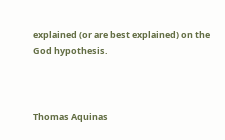explained (or are best explained) on the God hypothesis.



Thomas Aquinas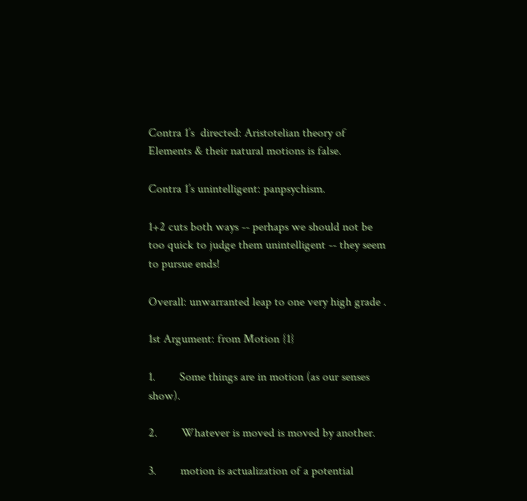Contra 1’s  directed: Aristotelian theory of Elements & their natural motions is false.

Contra 1’s unintelligent: panpsychism.

1+2 cuts both ways -- perhaps we should not be too quick to judge them unintelligent -- they seem to pursue ends!

Overall: unwarranted leap to one very high grade .

1st Argument: from Motion {1}

1.        Some things are in motion (as our senses show).

2.        Whatever is moved is moved by another.

3.        motion is actualization of a potential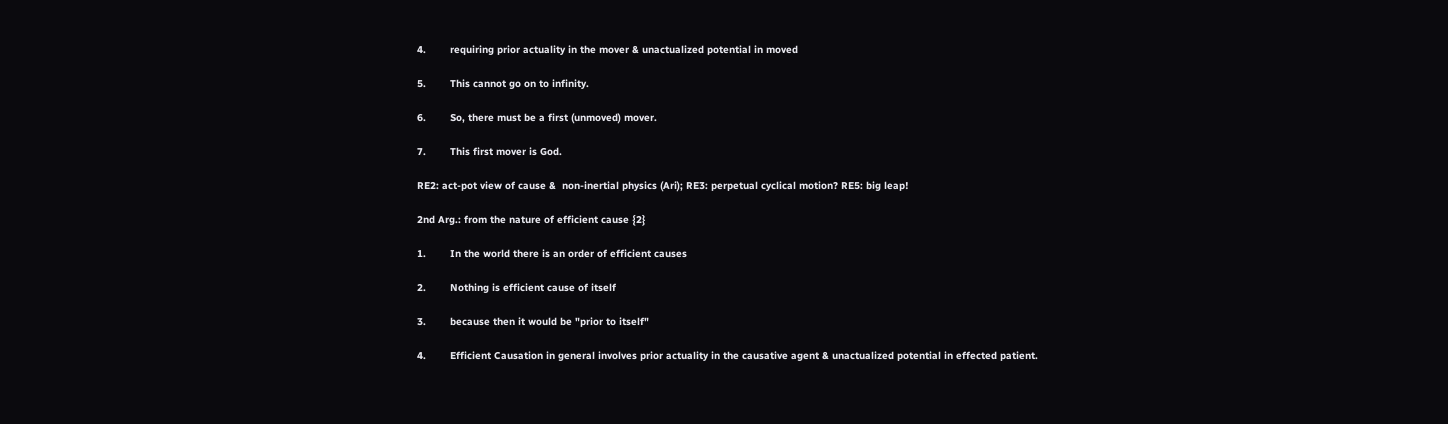4.        requiring prior actuality in the mover & unactualized potential in moved

5.        This cannot go on to infinity.

6.        So, there must be a first (unmoved) mover.

7.        This first mover is God.

RE2: act-pot view of cause &  non-inertial physics (Ari); RE3: perpetual cyclical motion? RE5: big leap!

2nd Arg.: from the nature of efficient cause {2}

1.        In the world there is an order of efficient causes

2.        Nothing is efficient cause of itself

3.        because then it would be "prior to itself"

4.        Efficient Causation in general involves prior actuality in the causative agent & unactualized potential in effected patient.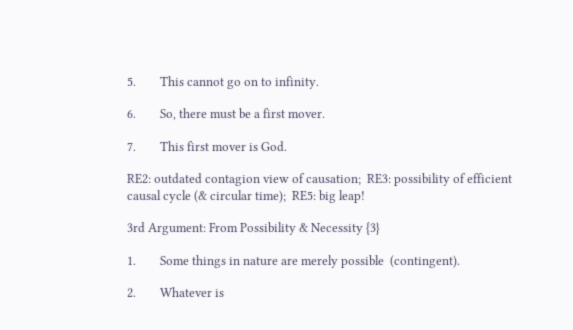5.        This cannot go on to infinity.

6.        So, there must be a first mover.

7.        This first mover is God.

RE2: outdated contagion view of causation;  RE3: possibility of efficient causal cycle (& circular time);  RE5: big leap!

3rd Argument: From Possibility & Necessity {3}

1.        Some things in nature are merely possible  (contingent).

2.        Whatever is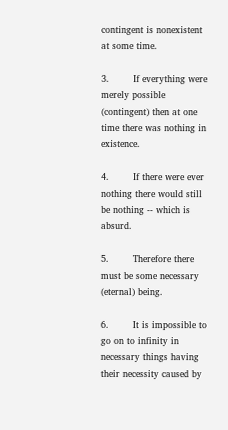contingent is nonexistent at some time.

3.        If everything were merely possible (contingent) then at one time there was nothing in existence.

4.        If there were ever nothing there would still be nothing -- which is absurd.

5.        Therefore there must be some necessary (eternal) being.

6.        It is impossible to go on to infinity in necessary things having their necessity caused by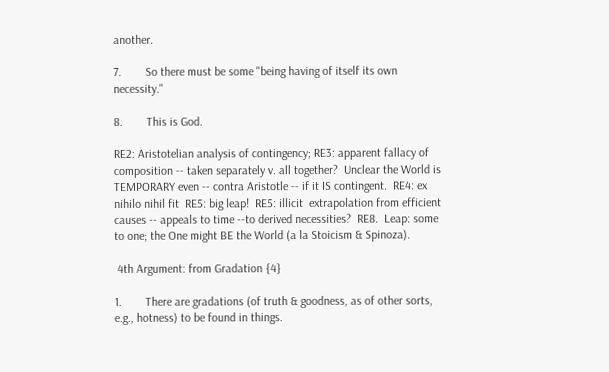another.

7.        So there must be some "being having of itself its own necessity."

8.        This is God.

RE2: Aristotelian analysis of contingency; RE3: apparent fallacy of composition -- taken separately v. all together?  Unclear the World is TEMPORARY even -- contra Aristotle -- if it IS contingent.  RE4: ex nihilo nihil fit  RE5: big leap!  RE5: illicit  extrapolation from efficient causes -- appeals to time --to derived necessities?  RE8.  Leap: some to one; the One might BE the World (a la Stoicism & Spinoza).

 4th Argument: from Gradation {4}

1.        There are gradations (of truth & goodness, as of other sorts, e.g., hotness) to be found in things.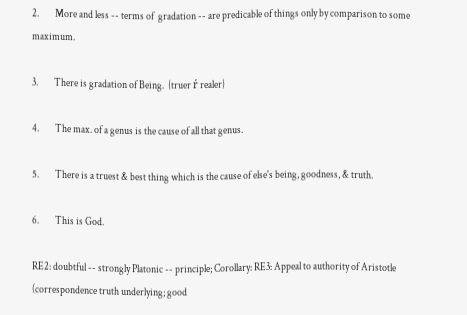2.        More and less -- terms of  gradation -- are predicable of things only by comparison to some maximum.

3.        There is gradation of Being.  {truer ŕ realer}

4.        The max. of a genus is the cause of all that genus.

5.        There is a truest & best thing which is the cause of else's being, goodness, & truth.

6.        This is God.

RE2: doubtful -- strongly Platonic -- principle; Corollary: RE3: Appeal to authority of Aristotle (correspondence truth underlying; good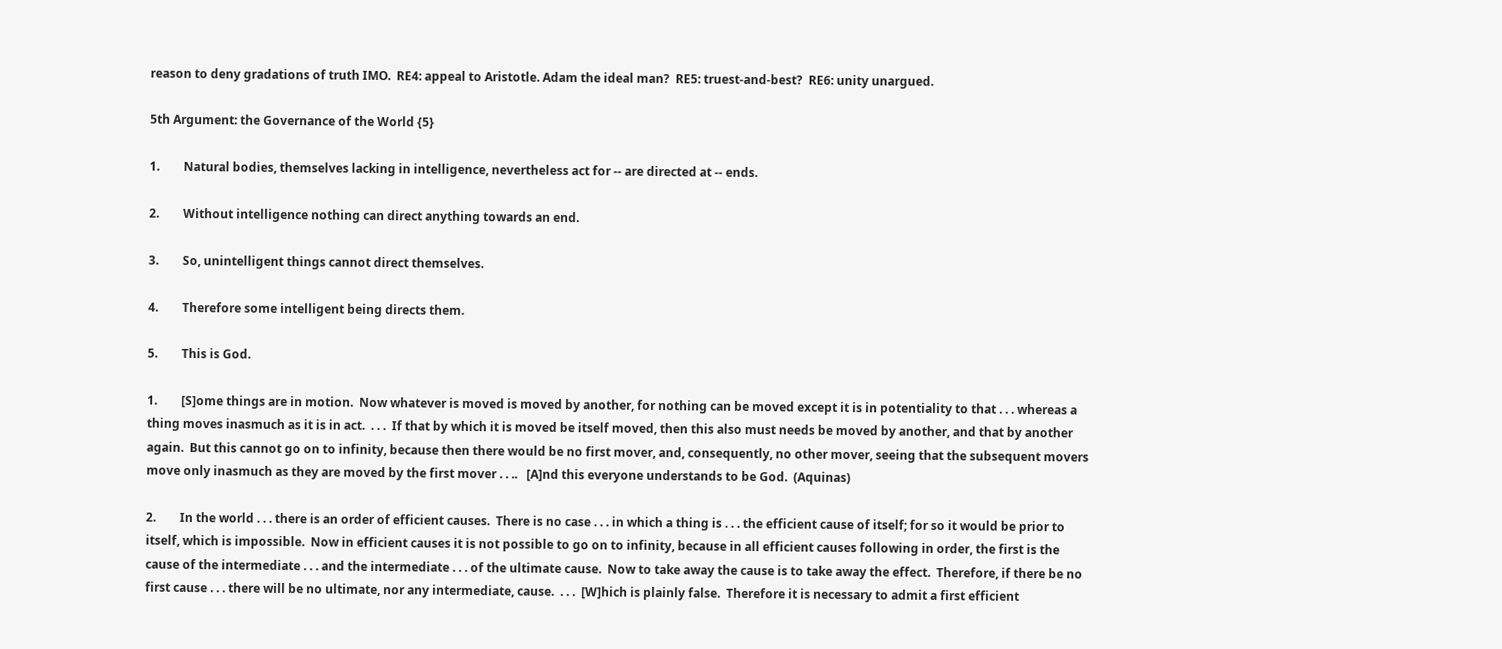reason to deny gradations of truth IMO.  RE4: appeal to Aristotle. Adam the ideal man?  RE5: truest-and-best?  RE6: unity unargued.

5th Argument: the Governance of the World {5}

1.        Natural bodies, themselves lacking in intelligence, nevertheless act for -- are directed at -- ends.

2.        Without intelligence nothing can direct anything towards an end.

3.        So, unintelligent things cannot direct themselves.

4.        Therefore some intelligent being directs them.

5.        This is God.

1.        [S]ome things are in motion.  Now whatever is moved is moved by another, for nothing can be moved except it is in potentiality to that . . . whereas a thing moves inasmuch as it is in act.  . . .  If that by which it is moved be itself moved, then this also must needs be moved by another, and that by another again.  But this cannot go on to infinity, because then there would be no first mover, and, consequently, no other mover, seeing that the subsequent movers move only inasmuch as they are moved by the first mover . . ..   [A]nd this everyone understands to be God.  (Aquinas)

2.        In the world . . . there is an order of efficient causes.  There is no case . . . in which a thing is . . . the efficient cause of itself; for so it would be prior to itself, which is impossible.  Now in efficient causes it is not possible to go on to infinity, because in all efficient causes following in order, the first is the cause of the intermediate . . . and the intermediate . . . of the ultimate cause.  Now to take away the cause is to take away the effect.  Therefore, if there be no first cause . . . there will be no ultimate, nor any intermediate, cause.  . . .  [W]hich is plainly false.  Therefore it is necessary to admit a first efficient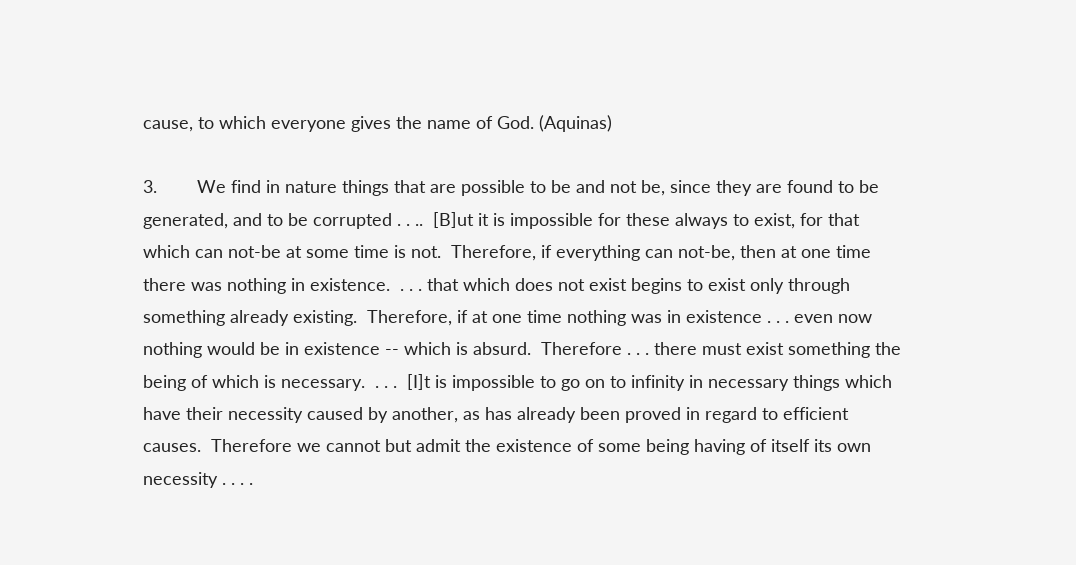cause, to which everyone gives the name of God. (Aquinas)

3.        We find in nature things that are possible to be and not be, since they are found to be generated, and to be corrupted . . ..  [B]ut it is impossible for these always to exist, for that which can not-be at some time is not.  Therefore, if everything can not-be, then at one time there was nothing in existence.  . . . that which does not exist begins to exist only through something already existing.  Therefore, if at one time nothing was in existence . . . even now nothing would be in existence -- which is absurd.  Therefore . . . there must exist something the being of which is necessary.  . . .  [I]t is impossible to go on to infinity in necessary things which have their necessity caused by another, as has already been proved in regard to efficient causes.  Therefore we cannot but admit the existence of some being having of itself its own necessity . . . .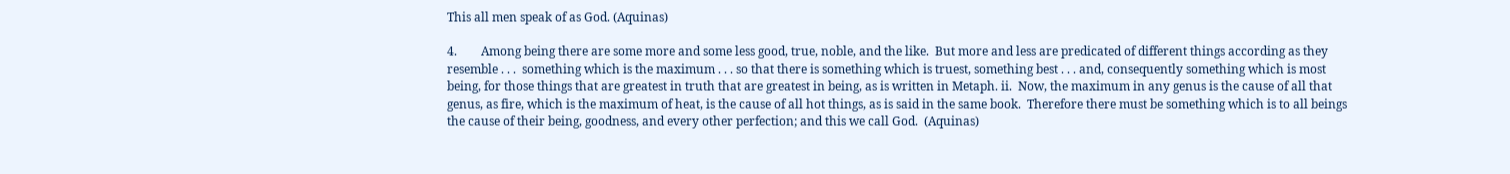This all men speak of as God. (Aquinas)

4.        Among being there are some more and some less good, true, noble, and the like.  But more and less are predicated of different things according as they resemble . . .  something which is the maximum . . . so that there is something which is truest, something best . . . and, consequently something which is most being, for those things that are greatest in truth that are greatest in being, as is written in Metaph. ii.  Now, the maximum in any genus is the cause of all that genus, as fire, which is the maximum of heat, is the cause of all hot things, as is said in the same book.  Therefore there must be something which is to all beings the cause of their being, goodness, and every other perfection; and this we call God.  (Aquinas)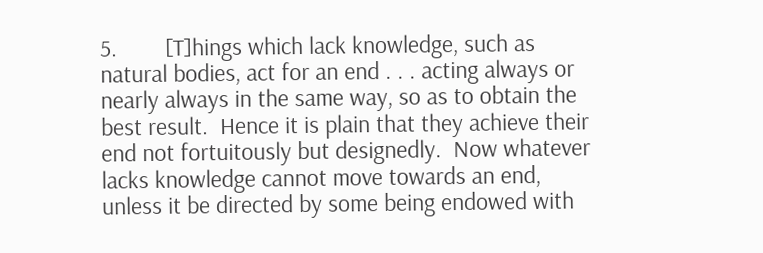5.        [T]hings which lack knowledge, such as natural bodies, act for an end . . . acting always or nearly always in the same way, so as to obtain the best result.  Hence it is plain that they achieve their end not fortuitously but designedly.  Now whatever lacks knowledge cannot move towards an end, unless it be directed by some being endowed with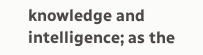knowledge and intelligence; as the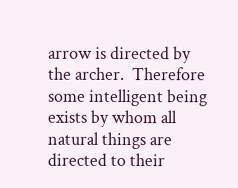arrow is directed by the archer.  Therefore some intelligent being exists by whom all natural things are directed to their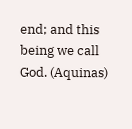end; and this being we call God. (Aquinas)